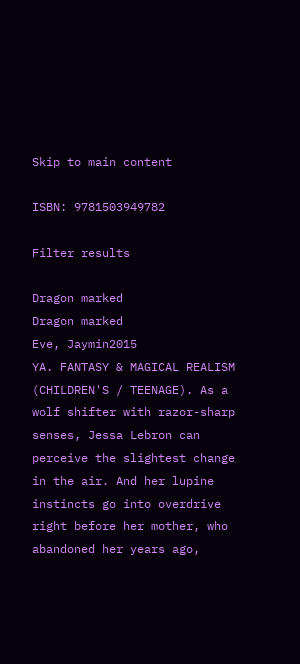Skip to main content

ISBN: 9781503949782

Filter results

Dragon marked
Dragon marked
Eve, Jaymin2015
YA. FANTASY & MAGICAL REALISM (CHILDREN'S / TEENAGE). As a wolf shifter with razor-sharp senses, Jessa Lebron can perceive the slightest change in the air. And her lupine instincts go into overdrive right before her mother, who abandoned her years ago,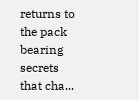returns to the pack bearing secrets that cha...